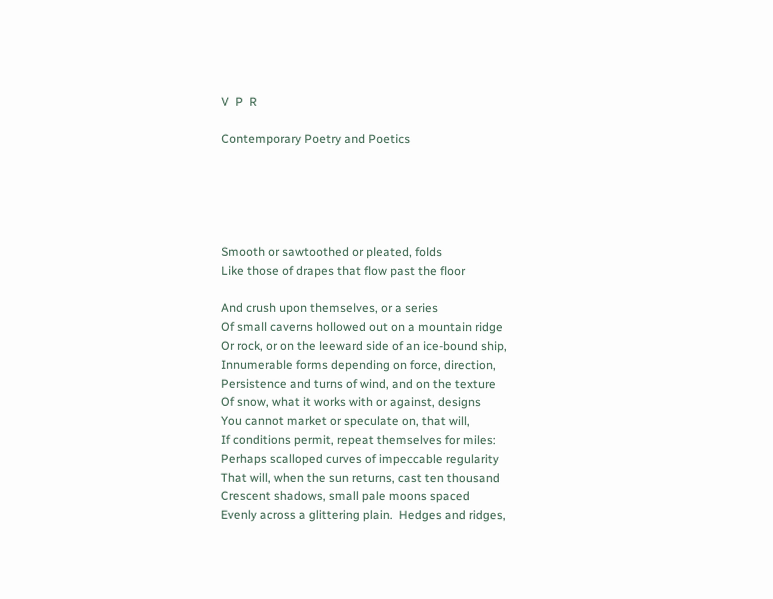V  P  R

Contemporary Poetry and Poetics





Smooth or sawtoothed or pleated, folds
Like those of drapes that flow past the floor

And crush upon themselves, or a series
Of small caverns hollowed out on a mountain ridge
Or rock, or on the leeward side of an ice-bound ship,
Innumerable forms depending on force, direction,
Persistence and turns of wind, and on the texture
Of snow, what it works with or against, designs
You cannot market or speculate on, that will,
If conditions permit, repeat themselves for miles:
Perhaps scalloped curves of impeccable regularity
That will, when the sun returns, cast ten thousand
Crescent shadows, small pale moons spaced
Evenly across a glittering plain.  Hedges and ridges,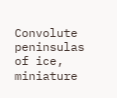Convolute peninsulas of ice, miniature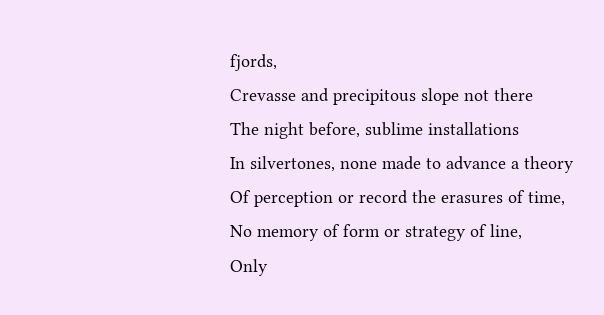fjords,
Crevasse and precipitous slope not there
The night before, sublime installations
In silvertones, none made to advance a theory
Of perception or record the erasures of time,
No memory of form or strategy of line,
Only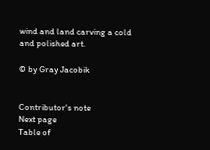wind and land carving a cold and polished art.

© by Gray Jacobik


Contributor's note
Next page
Table of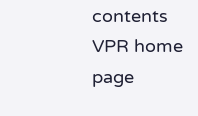contents
VPR home page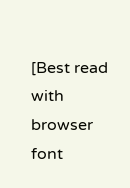[Best read with browser font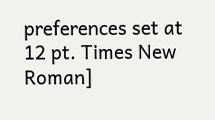preferences set at 12 pt. Times New Roman]